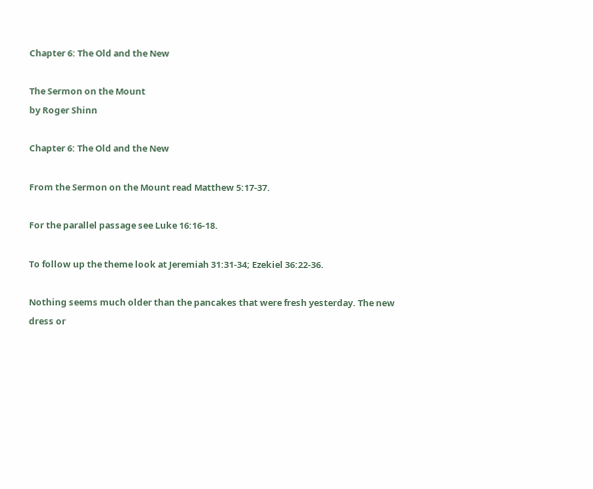Chapter 6: The Old and the New

The Sermon on the Mount
by Roger Shinn

Chapter 6: The Old and the New

From the Sermon on the Mount read Matthew 5:17-37.

For the parallel passage see Luke 16:16-18.

To follow up the theme look at Jeremiah 31:31-34; Ezekiel 36:22-36.

Nothing seems much older than the pancakes that were fresh yesterday. The new dress or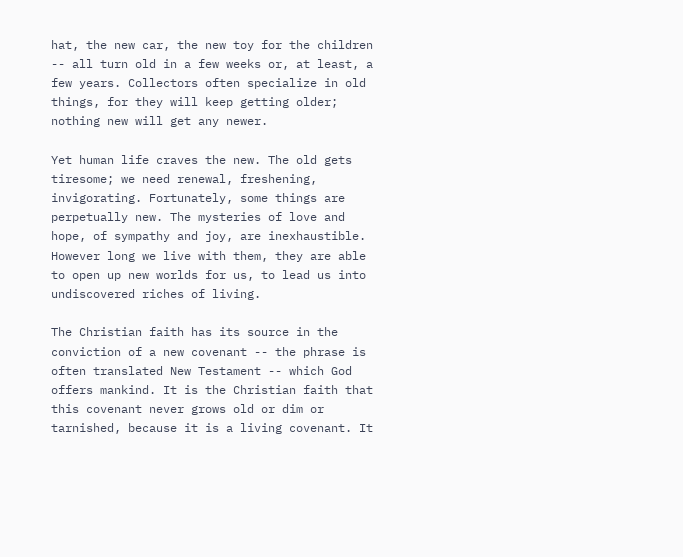hat, the new car, the new toy for the children -- all turn old in a few weeks or, at least, a few years. Collectors often specialize in old things, for they will keep getting older; nothing new will get any newer.

Yet human life craves the new. The old gets tiresome; we need renewal, freshening, invigorating. Fortunately, some things are perpetually new. The mysteries of love and hope, of sympathy and joy, are inexhaustible. However long we live with them, they are able to open up new worlds for us, to lead us into undiscovered riches of living.

The Christian faith has its source in the conviction of a new covenant -- the phrase is often translated New Testament -- which God offers mankind. It is the Christian faith that this covenant never grows old or dim or tarnished, because it is a living covenant. It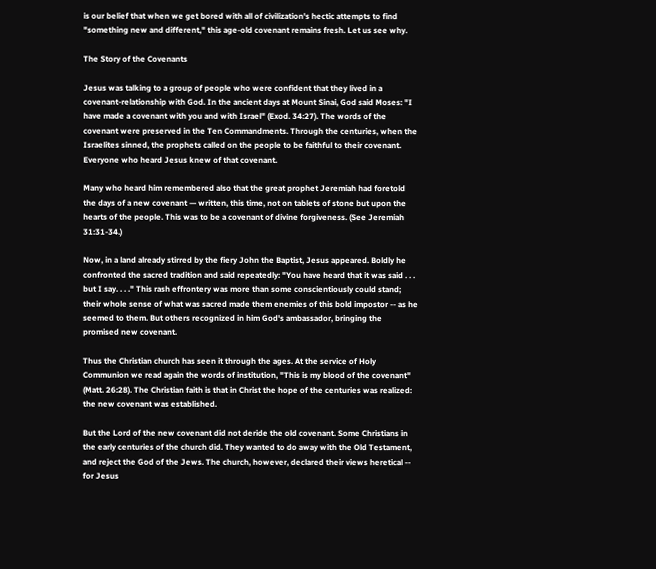is our belief that when we get bored with all of civilization's hectic attempts to find "something new and different," this age-old covenant remains fresh. Let us see why.

The Story of the Covenants

Jesus was talking to a group of people who were confident that they lived in a covenant-relationship with God. In the ancient days at Mount Sinai, God said Moses: "I have made a covenant with you and with Israel" (Exod. 34:27). The words of the covenant were preserved in the Ten Commandments. Through the centuries, when the Israelites sinned, the prophets called on the people to be faithful to their covenant. Everyone who heard Jesus knew of that covenant.

Many who heard him remembered also that the great prophet Jeremiah had foretold the days of a new covenant — written, this time, not on tablets of stone but upon the hearts of the people. This was to be a covenant of divine forgiveness. (See Jeremiah 31:31-34.)

Now, in a land already stirred by the fiery John the Baptist, Jesus appeared. Boldly he confronted the sacred tradition and said repeatedly: "You have heard that it was said . . . but I say. . . ." This rash effrontery was more than some conscientiously could stand; their whole sense of what was sacred made them enemies of this bold impostor -- as he seemed to them. But others recognized in him God's ambassador, bringing the promised new covenant.

Thus the Christian church has seen it through the ages. At the service of Holy Communion we read again the words of institution, "This is my blood of the covenant" (Matt. 26:28). The Christian faith is that in Christ the hope of the centuries was realized: the new covenant was established.

But the Lord of the new covenant did not deride the old covenant. Some Christians in the early centuries of the church did. They wanted to do away with the Old Testament, and reject the God of the Jews. The church, however, declared their views heretical -- for Jesus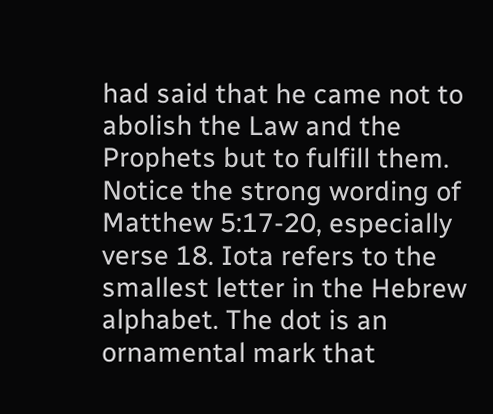had said that he came not to abolish the Law and the Prophets but to fulfill them. Notice the strong wording of Matthew 5:17-20, especially verse 18. Iota refers to the smallest letter in the Hebrew alphabet. The dot is an ornamental mark that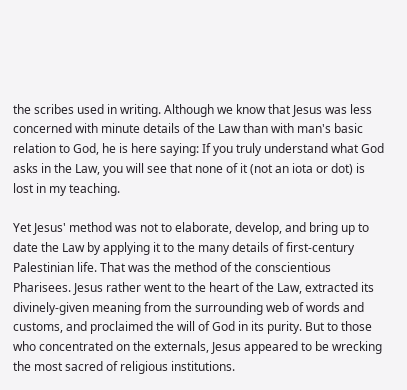the scribes used in writing. Although we know that Jesus was less concerned with minute details of the Law than with man's basic relation to God, he is here saying: If you truly understand what God asks in the Law, you will see that none of it (not an iota or dot) is lost in my teaching.

Yet Jesus' method was not to elaborate, develop, and bring up to date the Law by applying it to the many details of first-century Palestinian life. That was the method of the conscientious Pharisees. Jesus rather went to the heart of the Law, extracted its divinely-given meaning from the surrounding web of words and customs, and proclaimed the will of God in its purity. But to those who concentrated on the externals, Jesus appeared to be wrecking the most sacred of religious institutions.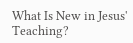What Is New in Jesus' Teaching?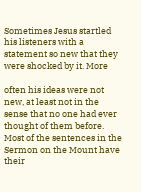Sometimes Jesus startled his listeners with a statement so new that they were shocked by it. More

often his ideas were not new, at least not in the sense that no one had ever thought of them before. Most of the sentences in the Sermon on the Mount have their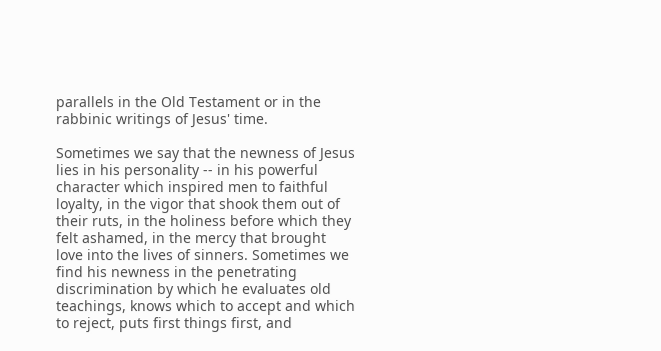parallels in the Old Testament or in the rabbinic writings of Jesus' time.

Sometimes we say that the newness of Jesus lies in his personality -- in his powerful character which inspired men to faithful loyalty, in the vigor that shook them out of their ruts, in the holiness before which they felt ashamed, in the mercy that brought love into the lives of sinners. Sometimes we find his newness in the penetrating discrimination by which he evaluates old teachings, knows which to accept and which to reject, puts first things first, and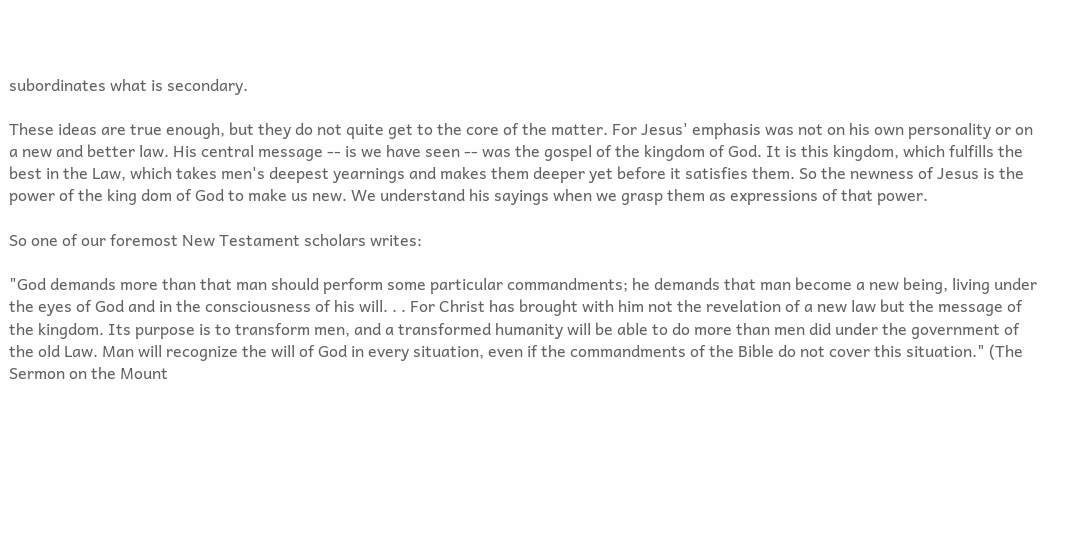subordinates what is secondary.

These ideas are true enough, but they do not quite get to the core of the matter. For Jesus' emphasis was not on his own personality or on a new and better law. His central message -- is we have seen -- was the gospel of the kingdom of God. It is this kingdom, which fulfills the best in the Law, which takes men's deepest yearnings and makes them deeper yet before it satisfies them. So the newness of Jesus is the power of the king dom of God to make us new. We understand his sayings when we grasp them as expressions of that power.

So one of our foremost New Testament scholars writes:

"God demands more than that man should perform some particular commandments; he demands that man become a new being, living under the eyes of God and in the consciousness of his will. . . For Christ has brought with him not the revelation of a new law but the message of the kingdom. Its purpose is to transform men, and a transformed humanity will be able to do more than men did under the government of the old Law. Man will recognize the will of God in every situation, even if the commandments of the Bible do not cover this situation." (The Sermon on the Mount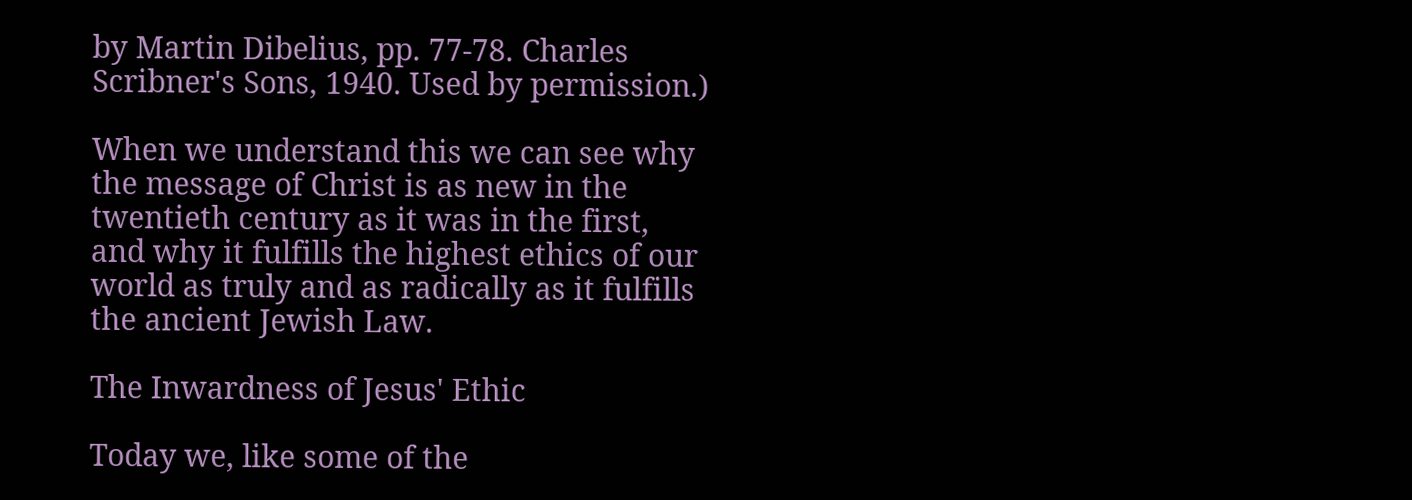by Martin Dibelius, pp. 77-78. Charles Scribner's Sons, 1940. Used by permission.)

When we understand this we can see why the message of Christ is as new in the twentieth century as it was in the first, and why it fulfills the highest ethics of our world as truly and as radically as it fulfills the ancient Jewish Law.

The Inwardness of Jesus' Ethic

Today we, like some of the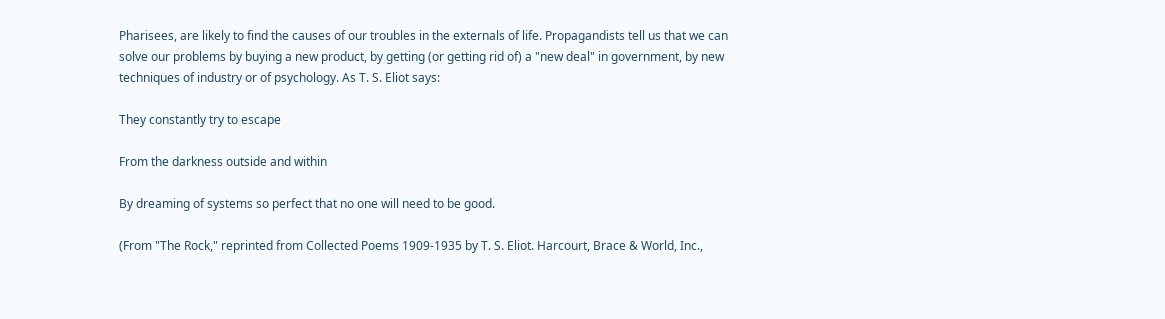Pharisees, are likely to find the causes of our troubles in the externals of life. Propagandists tell us that we can solve our problems by buying a new product, by getting (or getting rid of) a "new deal" in government, by new techniques of industry or of psychology. As T. S. Eliot says:

They constantly try to escape

From the darkness outside and within

By dreaming of systems so perfect that no one will need to be good.

(From "The Rock," reprinted from Collected Poems 1909-1935 by T. S. Eliot. Harcourt, Brace & World, Inc.,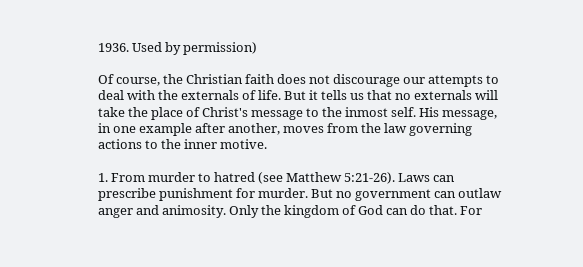1936. Used by permission)

Of course, the Christian faith does not discourage our attempts to deal with the externals of life. But it tells us that no externals will take the place of Christ's message to the inmost self. His message, in one example after another, moves from the law governing actions to the inner motive.

1. From murder to hatred (see Matthew 5:21-26). Laws can prescribe punishment for murder. But no government can outlaw anger and animosity. Only the kingdom of God can do that. For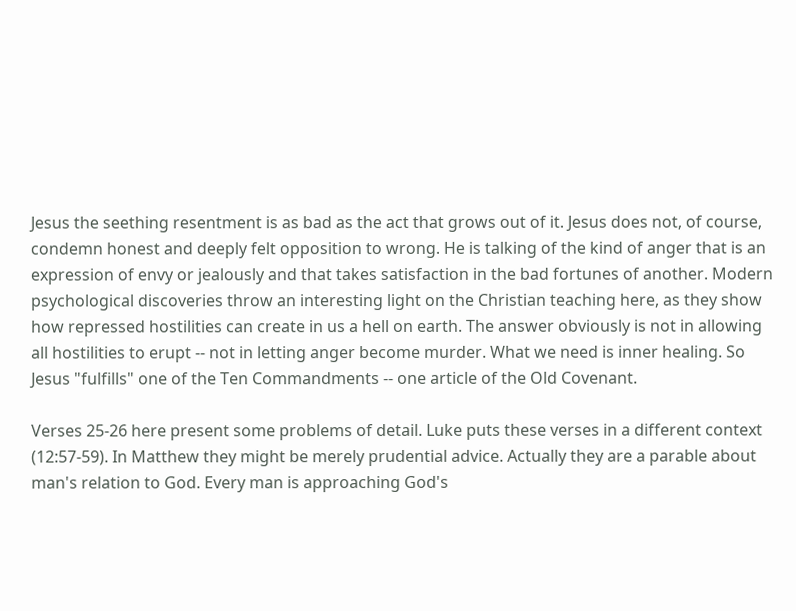Jesus the seething resentment is as bad as the act that grows out of it. Jesus does not, of course, condemn honest and deeply felt opposition to wrong. He is talking of the kind of anger that is an expression of envy or jealously and that takes satisfaction in the bad fortunes of another. Modern psychological discoveries throw an interesting light on the Christian teaching here, as they show how repressed hostilities can create in us a hell on earth. The answer obviously is not in allowing all hostilities to erupt -- not in letting anger become murder. What we need is inner healing. So Jesus "fulfills" one of the Ten Commandments -- one article of the Old Covenant.

Verses 25-26 here present some problems of detail. Luke puts these verses in a different context (12:57-59). In Matthew they might be merely prudential advice. Actually they are a parable about man's relation to God. Every man is approaching God's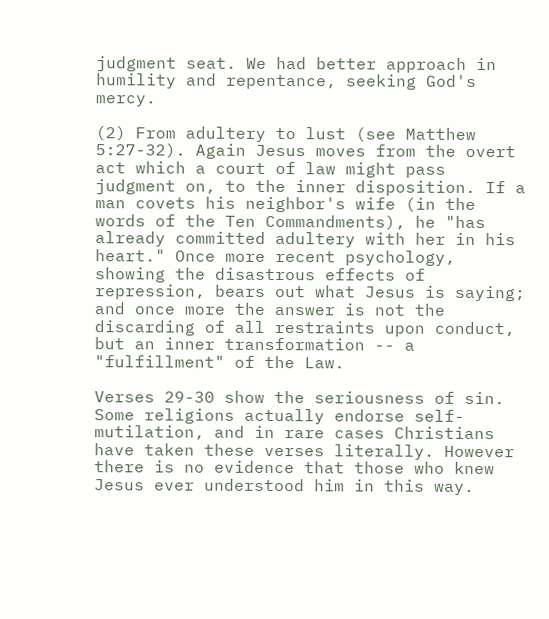judgment seat. We had better approach in humility and repentance, seeking God's mercy.

(2) From adultery to lust (see Matthew 5:27-32). Again Jesus moves from the overt act which a court of law might pass judgment on, to the inner disposition. If a man covets his neighbor's wife (in the words of the Ten Commandments), he "has already committed adultery with her in his heart." Once more recent psychology, showing the disastrous effects of repression, bears out what Jesus is saying; and once more the answer is not the discarding of all restraints upon conduct, but an inner transformation -- a "fulfillment" of the Law.

Verses 29-30 show the seriousness of sin. Some religions actually endorse self-mutilation, and in rare cases Christians have taken these verses literally. However there is no evidence that those who knew Jesus ever understood him in this way.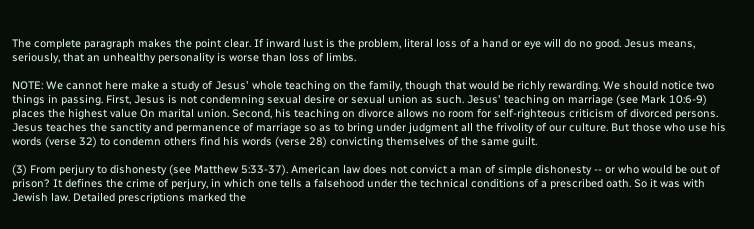The complete paragraph makes the point clear. If inward lust is the problem, literal loss of a hand or eye will do no good. Jesus means, seriously, that an unhealthy personality is worse than loss of limbs.

NOTE: We cannot here make a study of Jesus' whole teaching on the family, though that would be richly rewarding. We should notice two things in passing. First, Jesus is not condemning sexual desire or sexual union as such. Jesus' teaching on marriage (see Mark 10:6-9) places the highest value On marital union. Second, his teaching on divorce allows no room for self-righteous criticism of divorced persons. Jesus teaches the sanctity and permanence of marriage so as to bring under judgment all the frivolity of our culture. But those who use his words (verse 32) to condemn others find his words (verse 28) convicting themselves of the same guilt.

(3) From perjury to dishonesty (see Matthew 5:33-37). American law does not convict a man of simple dishonesty -- or who would be out of prison? It defines the crime of perjury, in which one tells a falsehood under the technical conditions of a prescribed oath. So it was with Jewish law. Detailed prescriptions marked the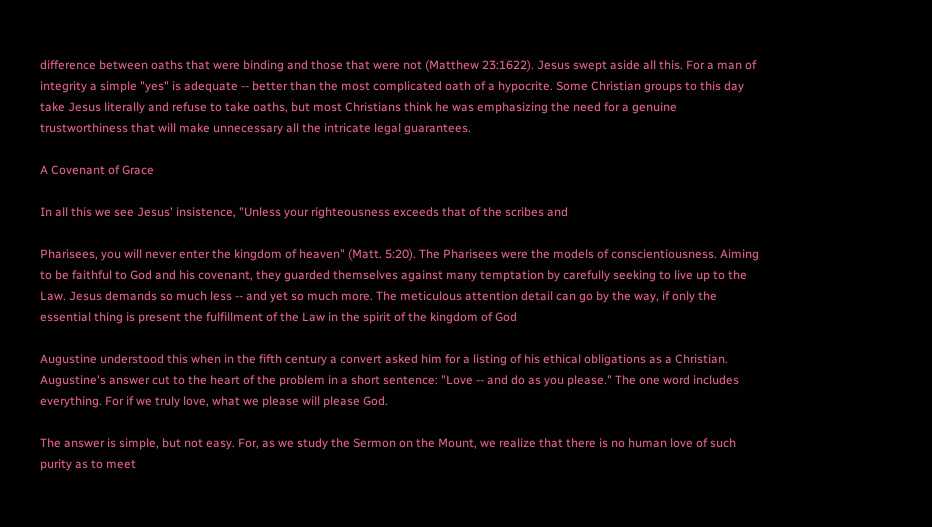difference between oaths that were binding and those that were not (Matthew 23:1622). Jesus swept aside all this. For a man of integrity a simple "yes" is adequate -- better than the most complicated oath of a hypocrite. Some Christian groups to this day take Jesus literally and refuse to take oaths, but most Christians think he was emphasizing the need for a genuine trustworthiness that will make unnecessary all the intricate legal guarantees.

A Covenant of Grace

In all this we see Jesus' insistence, "Unless your righteousness exceeds that of the scribes and

Pharisees, you will never enter the kingdom of heaven" (Matt. 5:20). The Pharisees were the models of conscientiousness. Aiming to be faithful to God and his covenant, they guarded themselves against many temptation by carefully seeking to live up to the Law. Jesus demands so much less -- and yet so much more. The meticulous attention detail can go by the way, if only the essential thing is present the fulfillment of the Law in the spirit of the kingdom of God

Augustine understood this when in the fifth century a convert asked him for a listing of his ethical obligations as a Christian. Augustine's answer cut to the heart of the problem in a short sentence: "Love -- and do as you please." The one word includes everything. For if we truly love, what we please will please God.

The answer is simple, but not easy. For, as we study the Sermon on the Mount, we realize that there is no human love of such purity as to meet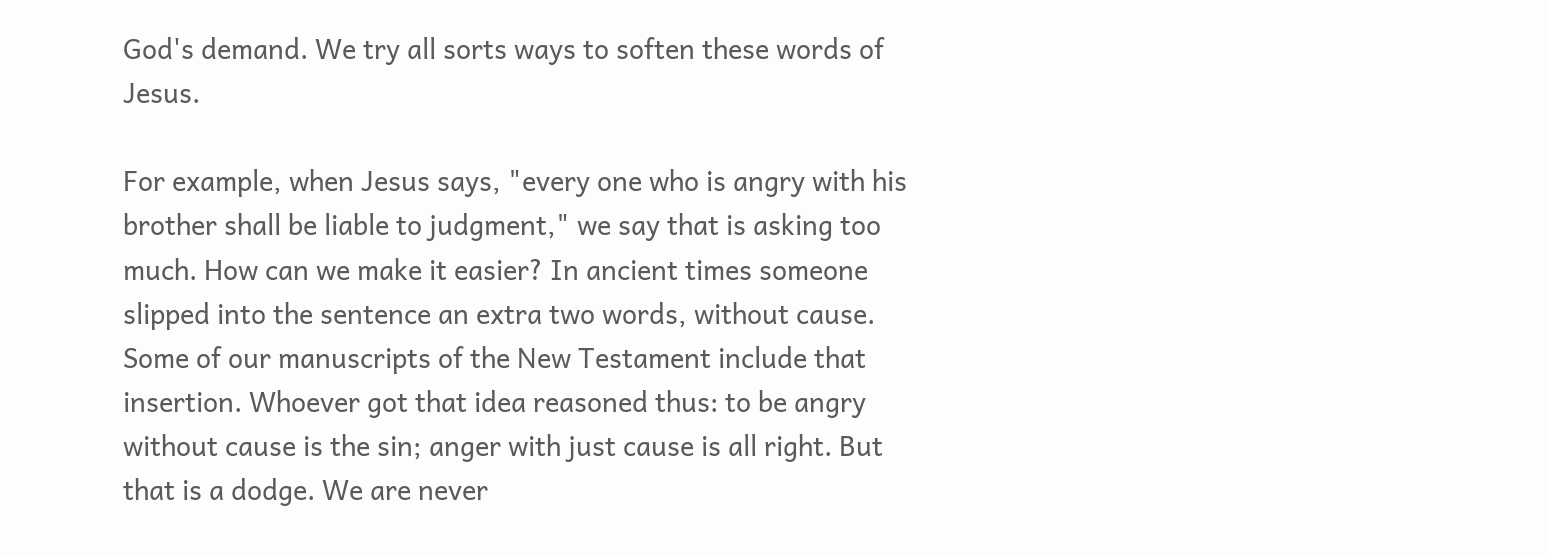God's demand. We try all sorts ways to soften these words of Jesus.

For example, when Jesus says, "every one who is angry with his brother shall be liable to judgment," we say that is asking too much. How can we make it easier? In ancient times someone slipped into the sentence an extra two words, without cause. Some of our manuscripts of the New Testament include that insertion. Whoever got that idea reasoned thus: to be angry without cause is the sin; anger with just cause is all right. But that is a dodge. We are never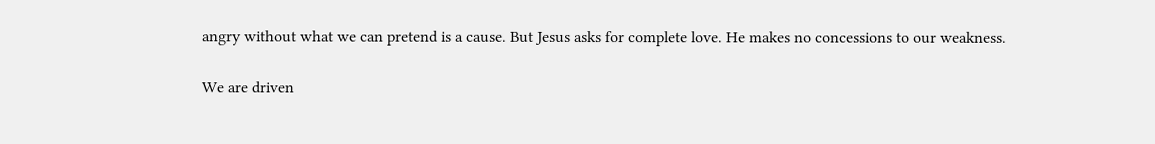angry without what we can pretend is a cause. But Jesus asks for complete love. He makes no concessions to our weakness.

We are driven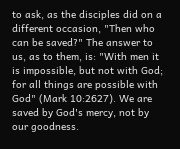to ask, as the disciples did on a different occasion, "Then who can be saved?" The answer to us, as to them, is: "With men it is impossible, but not with God; for all things are possible with God" (Mark 10:2627). We are saved by God's mercy, not by our goodness.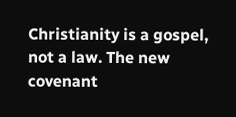Christianity is a gospel, not a law. The new covenant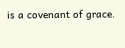is a covenant of grace.